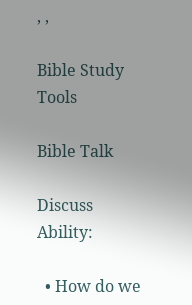, ,

Bible Study Tools

Bible Talk

Discuss Ability:

  • How do we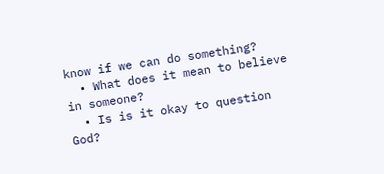know if we can do something?
  • What does it mean to believe in someone?
  • Is is it okay to question God?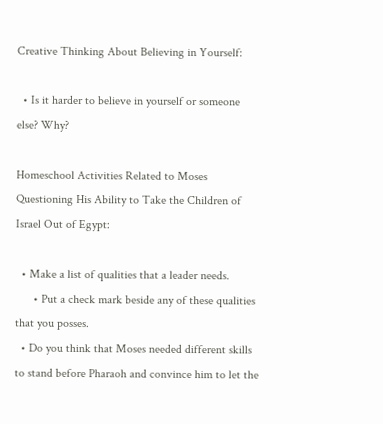Creative Thinking About Believing in Yourself:

  • Is it harder to believe in yourself or someone else? Why?

Homeschool Activities Related to Moses Questioning His Ability to Take the Children of Israel Out of Egypt:

  • Make a list of qualities that a leader needs.
      • Put a check mark beside any of these qualities that you posses.
  • Do you think that Moses needed different skills to stand before Pharaoh and convince him to let the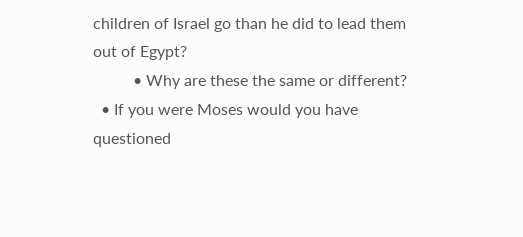children of Israel go than he did to lead them out of Egypt?
          • Why are these the same or different?
  • If you were Moses would you have questioned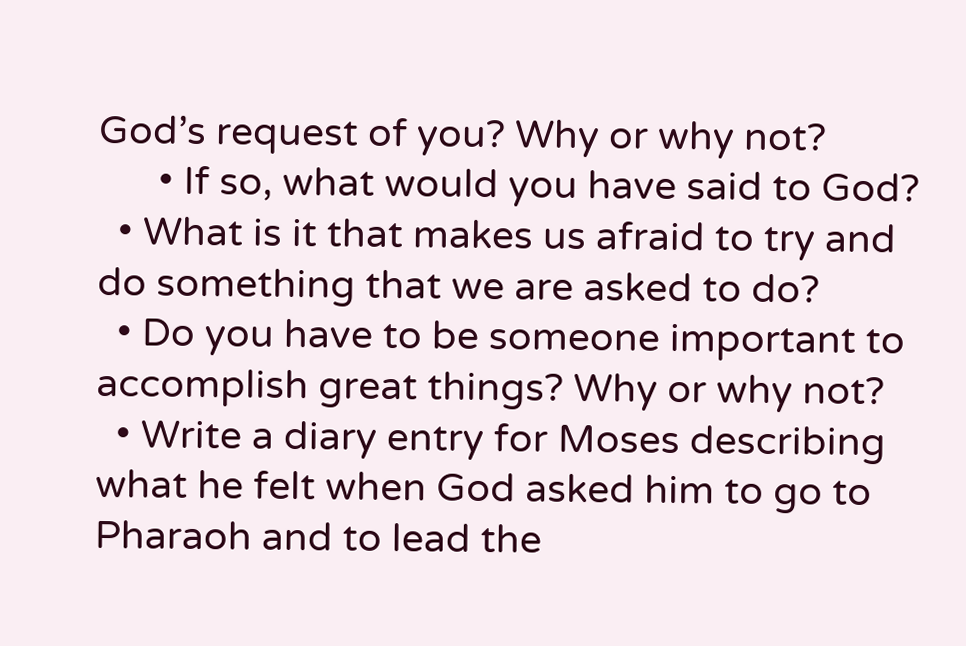God’s request of you? Why or why not?
      • If so, what would you have said to God?
  • What is it that makes us afraid to try and do something that we are asked to do?
  • Do you have to be someone important to accomplish great things? Why or why not?
  • Write a diary entry for Moses describing what he felt when God asked him to go to Pharaoh and to lead the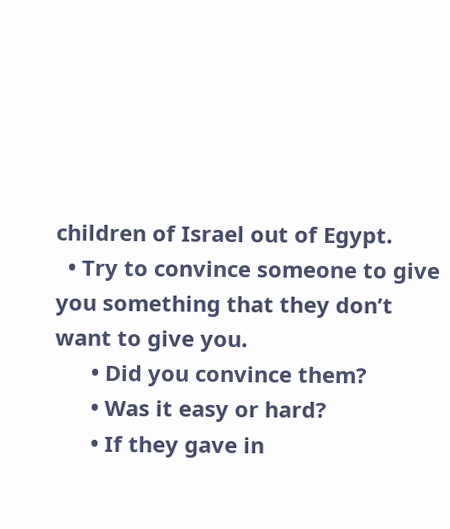children of Israel out of Egypt.
  • Try to convince someone to give you something that they don’t want to give you.
      • Did you convince them?
      • Was it easy or hard?
      • If they gave in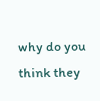why do you think they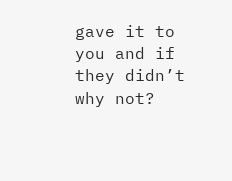gave it to you and if they didn’t why not?